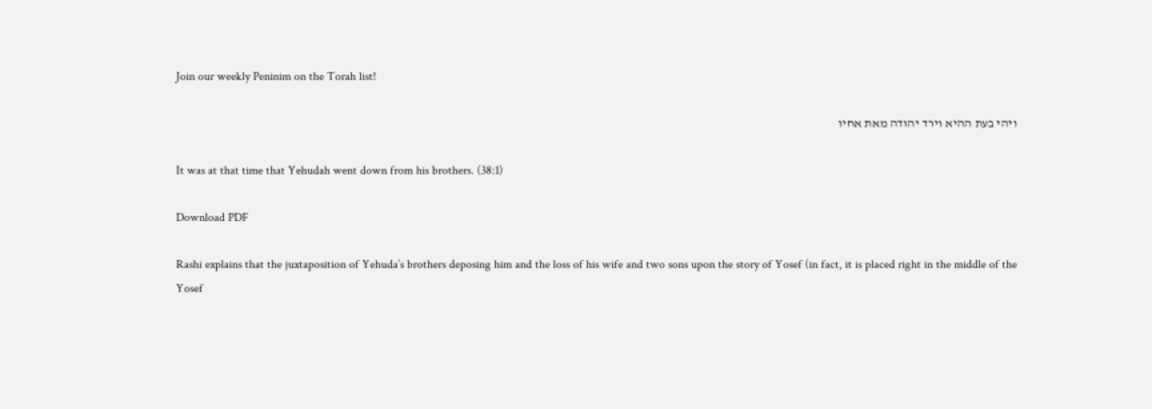Join our weekly Peninim on the Torah list!

ויהי בעת ההיא וירד יהודה מאת אחיו

It was at that time that Yehudah went down from his brothers. (38:1)

Download PDF

Rashi explains that the juxtaposition of Yehuda’s brothers deposing him and the loss of his wife and two sons upon the story of Yosef (in fact, it is placed right in the middle of the Yosef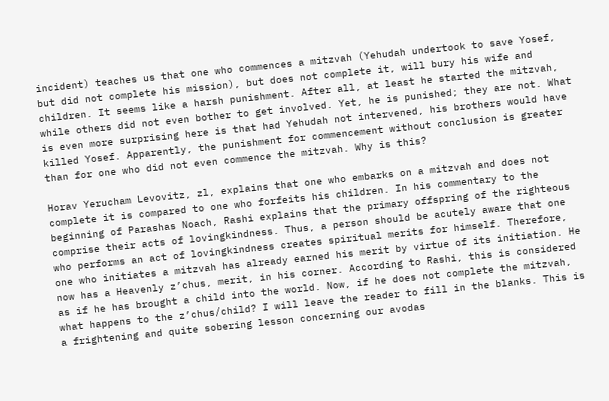incident) teaches us that one who commences a mitzvah (Yehudah undertook to save Yosef, but did not complete his mission), but does not complete it, will bury his wife and children. It seems like a harsh punishment. After all, at least he started the mitzvah, while others did not even bother to get involved. Yet, he is punished; they are not. What is even more surprising here is that had Yehudah not intervened, his brothers would have killed Yosef. Apparently, the punishment for commencement without conclusion is greater than for one who did not even commence the mitzvah. Why is this?

Horav Yerucham Levovitz, zl, explains that one who embarks on a mitzvah and does not complete it is compared to one who forfeits his children. In his commentary to the beginning of Parashas Noach, Rashi explains that the primary offspring of the righteous comprise their acts of lovingkindness. Thus, a person should be acutely aware that one who performs an act of lovingkindness creates spiritual merits for himself. Therefore, one who initiates a mitzvah has already earned his merit by virtue of its initiation. He now has a Heavenly z’chus, merit, in his corner. According to Rashi, this is considered as if he has brought a child into the world. Now, if he does not complete the mitzvah, what happens to the z’chus/child? I will leave the reader to fill in the blanks. This is a frightening and quite sobering lesson concerning our avodas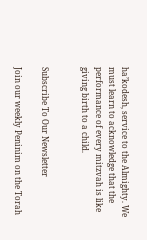ha’kodesh, service to the Almighty. We must learn to acknowledge that the performance of every mitzvah is like giving birth to a child.


Subscribe To Our Newsletter

Join our weekly Peninim on the Torah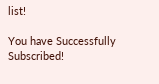list!

You have Successfully Subscribed!